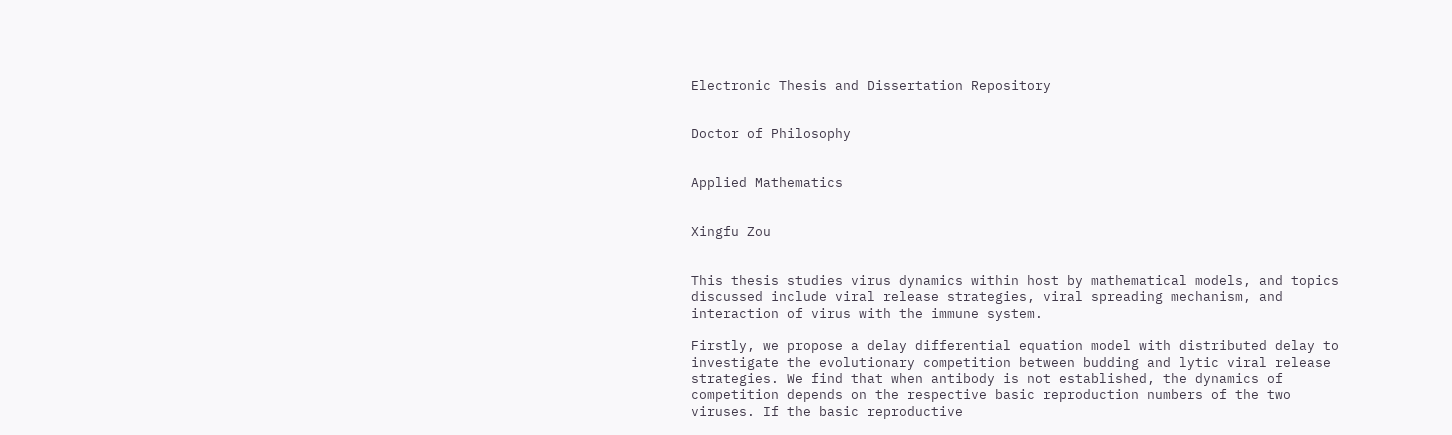Electronic Thesis and Dissertation Repository


Doctor of Philosophy


Applied Mathematics


Xingfu Zou


This thesis studies virus dynamics within host by mathematical models, and topics discussed include viral release strategies, viral spreading mechanism, and interaction of virus with the immune system.

Firstly, we propose a delay differential equation model with distributed delay to investigate the evolutionary competition between budding and lytic viral release strategies. We find that when antibody is not established, the dynamics of competition depends on the respective basic reproduction numbers of the two viruses. If the basic reproductive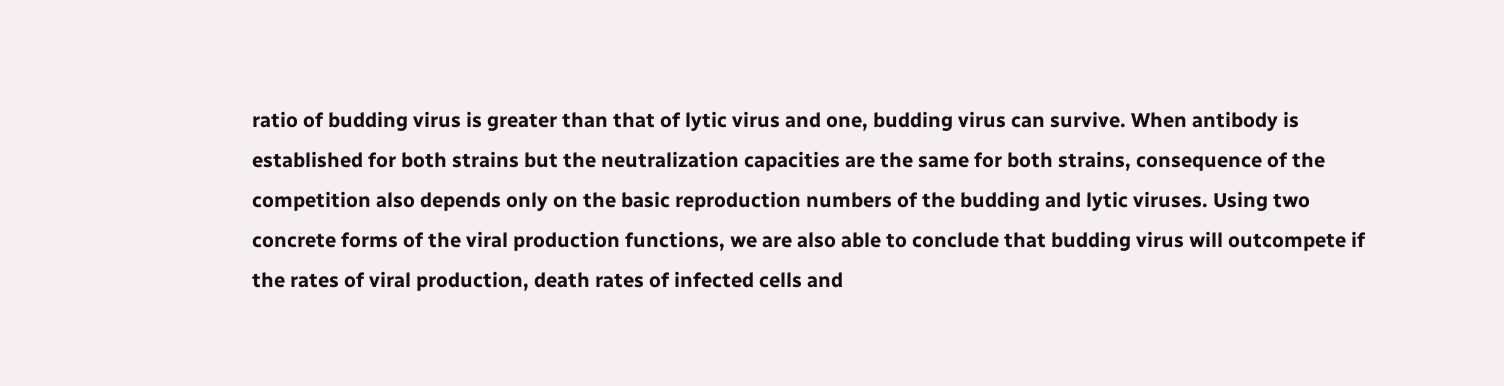ratio of budding virus is greater than that of lytic virus and one, budding virus can survive. When antibody is established for both strains but the neutralization capacities are the same for both strains, consequence of the competition also depends only on the basic reproduction numbers of the budding and lytic viruses. Using two concrete forms of the viral production functions, we are also able to conclude that budding virus will outcompete if the rates of viral production, death rates of infected cells and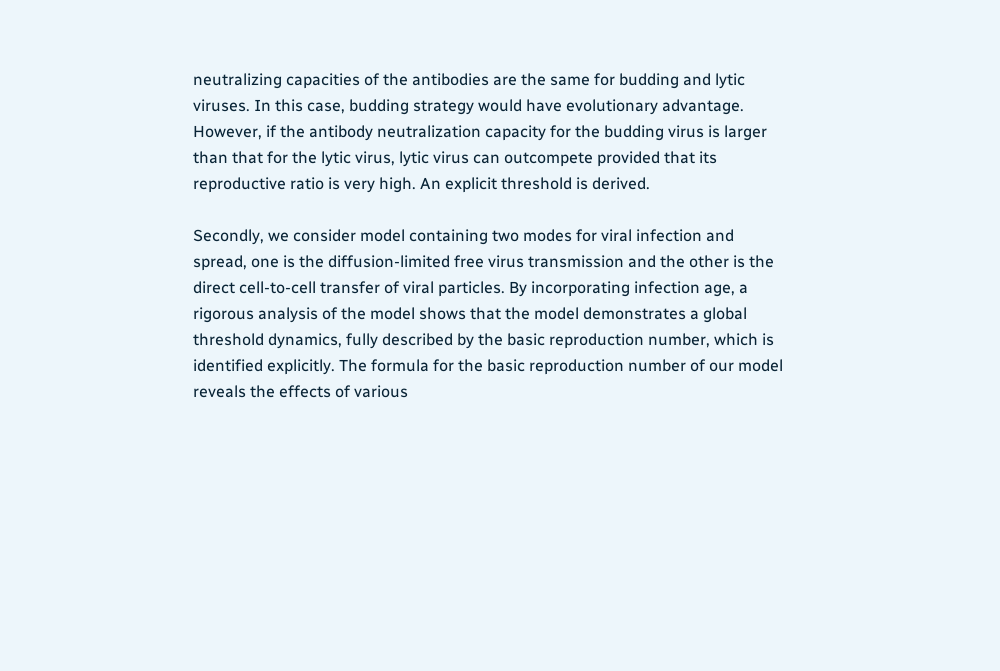neutralizing capacities of the antibodies are the same for budding and lytic viruses. In this case, budding strategy would have evolutionary advantage. However, if the antibody neutralization capacity for the budding virus is larger than that for the lytic virus, lytic virus can outcompete provided that its reproductive ratio is very high. An explicit threshold is derived.

Secondly, we consider model containing two modes for viral infection and spread, one is the diffusion-limited free virus transmission and the other is the direct cell-to-cell transfer of viral particles. By incorporating infection age, a rigorous analysis of the model shows that the model demonstrates a global threshold dynamics, fully described by the basic reproduction number, which is identified explicitly. The formula for the basic reproduction number of our model reveals the effects of various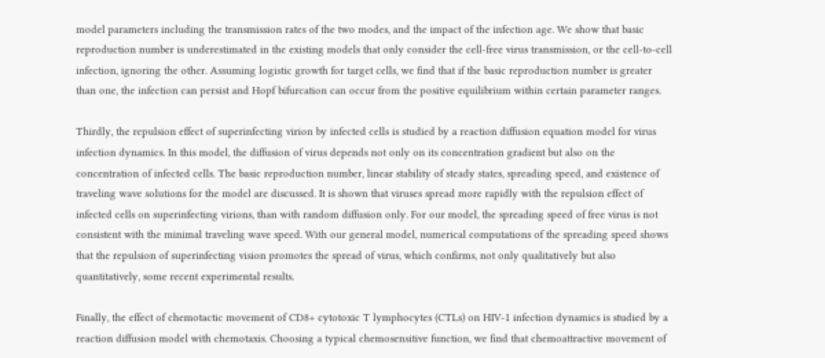model parameters including the transmission rates of the two modes, and the impact of the infection age. We show that basic reproduction number is underestimated in the existing models that only consider the cell-free virus transmission, or the cell-to-cell infection, ignoring the other. Assuming logistic growth for target cells, we find that if the basic reproduction number is greater than one, the infection can persist and Hopf bifurcation can occur from the positive equilibrium within certain parameter ranges.

Thirdly, the repulsion effect of superinfecting virion by infected cells is studied by a reaction diffusion equation model for virus infection dynamics. In this model, the diffusion of virus depends not only on its concentration gradient but also on the concentration of infected cells. The basic reproduction number, linear stability of steady states, spreading speed, and existence of traveling wave solutions for the model are discussed. It is shown that viruses spread more rapidly with the repulsion effect of infected cells on superinfecting virions, than with random diffusion only. For our model, the spreading speed of free virus is not consistent with the minimal traveling wave speed. With our general model, numerical computations of the spreading speed shows that the repulsion of superinfecting vision promotes the spread of virus, which confirms, not only qualitatively but also quantitatively, some recent experimental results.

Finally, the effect of chemotactic movement of CD8+ cytotoxic T lymphocytes (CTLs) on HIV-1 infection dynamics is studied by a reaction diffusion model with chemotaxis. Choosing a typical chemosensitive function, we find that chemoattractive movement of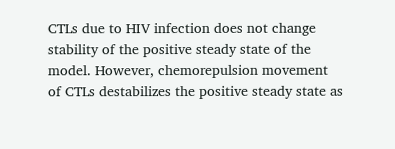CTLs due to HIV infection does not change stability of the positive steady state of the model. However, chemorepulsion movement of CTLs destabilizes the positive steady state as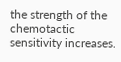the strength of the chemotactic sensitivity increases.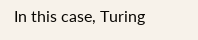In this case, Turing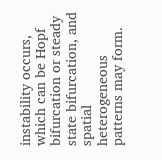instability occurs, which can be Hopf bifurcation or steady state bifurcation, and spatial heterogeneous patterns may form.